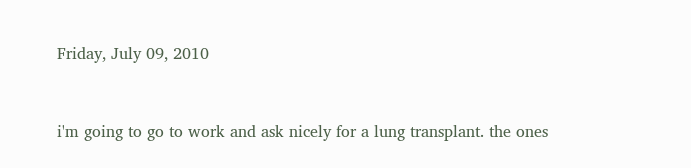Friday, July 09, 2010


i'm going to go to work and ask nicely for a lung transplant. the ones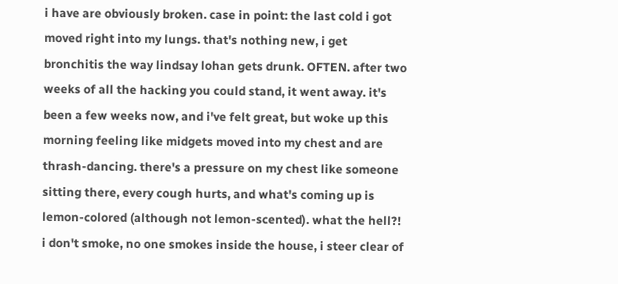i have are obviously broken. case in point: the last cold i got moved right into my lungs. that's nothing new, i get bronchitis the way lindsay lohan gets drunk. OFTEN. after two weeks of all the hacking you could stand, it went away. it's been a few weeks now, and i've felt great, but woke up this morning feeling like midgets moved into my chest and are thrash-dancing. there's a pressure on my chest like someone sitting there, every cough hurts, and what's coming up is lemon-colored (although not lemon-scented). what the hell?! i don't smoke, no one smokes inside the house, i steer clear of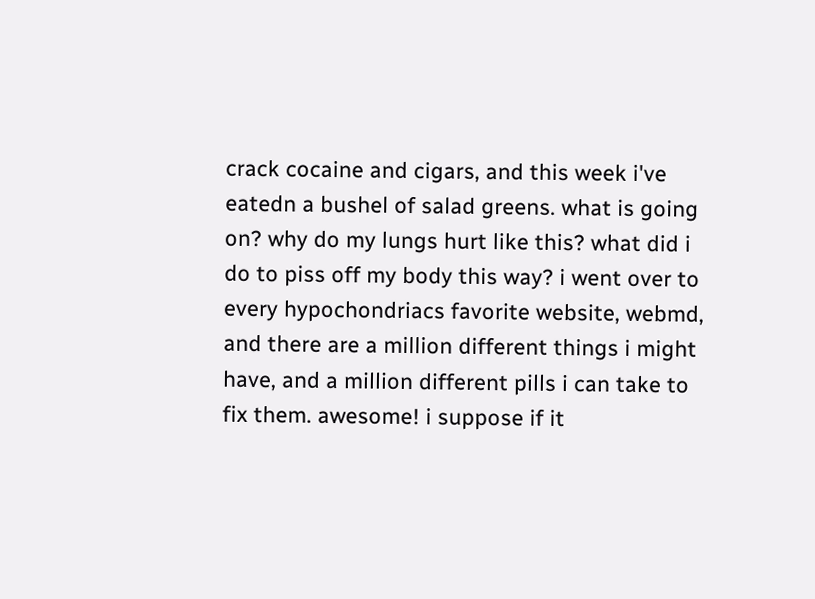crack cocaine and cigars, and this week i've eatedn a bushel of salad greens. what is going on? why do my lungs hurt like this? what did i do to piss off my body this way? i went over to every hypochondriacs favorite website, webmd, and there are a million different things i might have, and a million different pills i can take to fix them. awesome! i suppose if it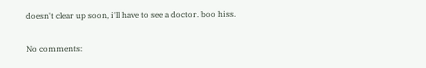doesn't clear up soon, i'll have to see a doctor. boo hiss.

No comments: